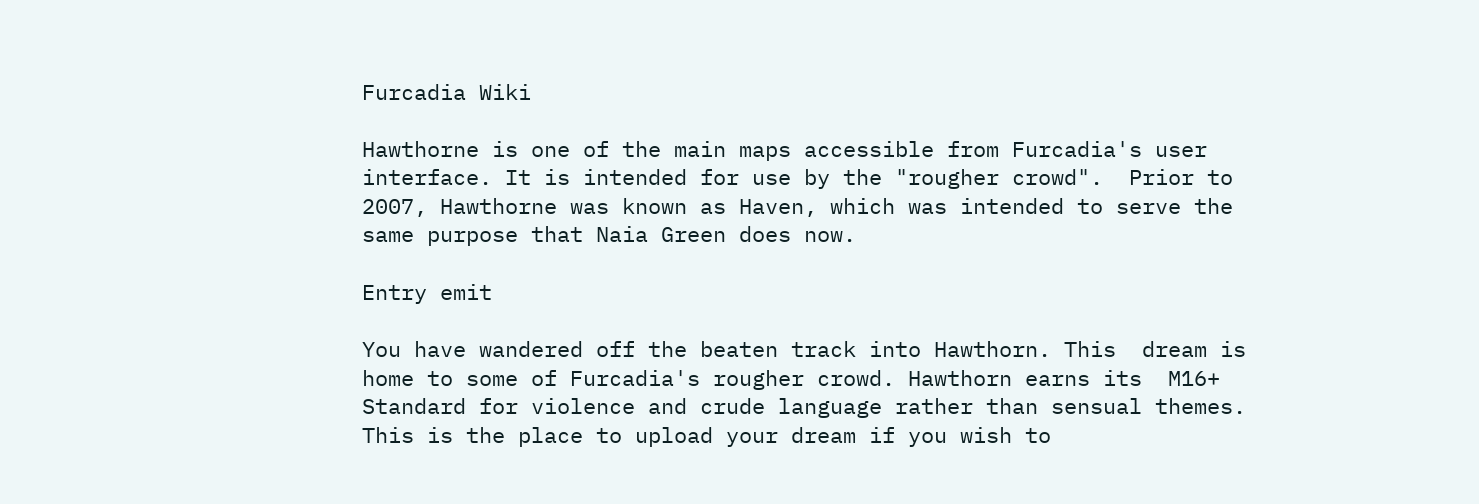Furcadia Wiki

Hawthorne is one of the main maps accessible from Furcadia's user interface. It is intended for use by the "rougher crowd".  Prior to 2007, Hawthorne was known as Haven, which was intended to serve the same purpose that Naia Green does now.

Entry emit

You have wandered off the beaten track into Hawthorn. This  dream is home to some of Furcadia's rougher crowd. Hawthorn earns its  M16+ Standard for violence and crude language rather than sensual themes. This is the place to upload your dream if you wish to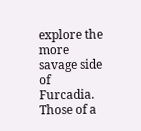explore the more savage side of Furcadia. Those of a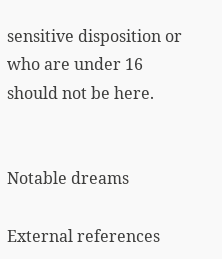sensitive disposition or who are under 16 should not be here.


Notable dreams

External references